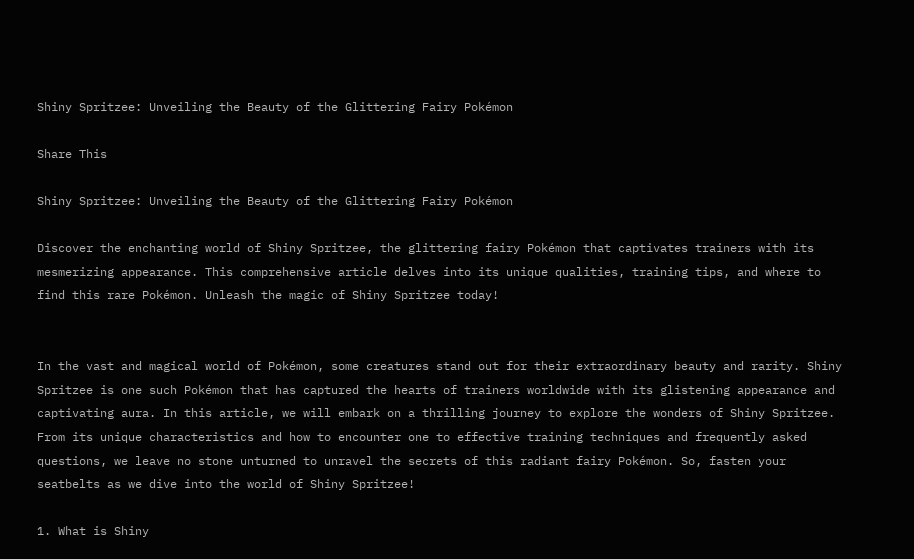Shiny Spritzee: Unveiling the Beauty of the Glittering Fairy Pokémon

Share This

Shiny Spritzee: Unveiling the Beauty of the Glittering Fairy Pokémon

Discover the enchanting world of Shiny Spritzee, the glittering fairy Pokémon that captivates trainers with its mesmerizing appearance. This comprehensive article delves into its unique qualities, training tips, and where to find this rare Pokémon. Unleash the magic of Shiny Spritzee today!


In the vast and magical world of Pokémon, some creatures stand out for their extraordinary beauty and rarity. Shiny Spritzee is one such Pokémon that has captured the hearts of trainers worldwide with its glistening appearance and captivating aura. In this article, we will embark on a thrilling journey to explore the wonders of Shiny Spritzee. From its unique characteristics and how to encounter one to effective training techniques and frequently asked questions, we leave no stone unturned to unravel the secrets of this radiant fairy Pokémon. So, fasten your seatbelts as we dive into the world of Shiny Spritzee!

1. What is Shiny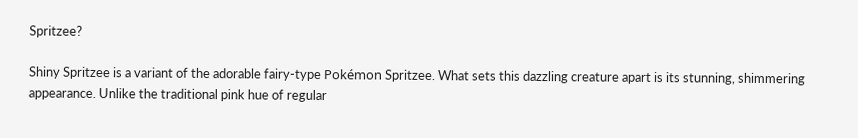Spritzee?

Shiny Spritzee is a variant of the adorable fairy-type Pokémon Spritzee. What sets this dazzling creature apart is its stunning, shimmering appearance. Unlike the traditional pink hue of regular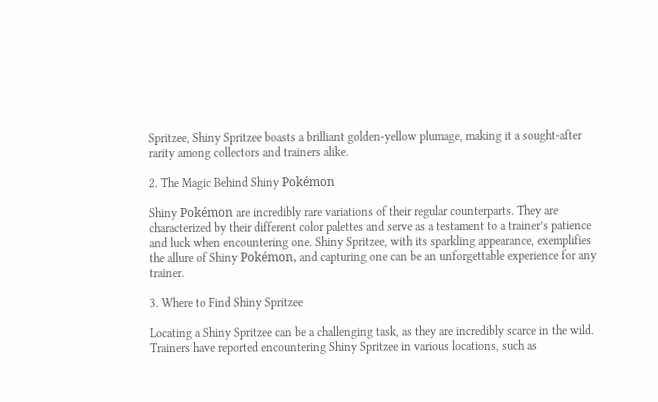Spritzee, Shiny Spritzee boasts a brilliant golden-yellow plumage, making it a sought-after rarity among collectors and trainers alike.

2. The Magic Behind Shiny Pokémon

Shiny Pokémon are incredibly rare variations of their regular counterparts. They are characterized by their different color palettes and serve as a testament to a trainer’s patience and luck when encountering one. Shiny Spritzee, with its sparkling appearance, exemplifies the allure of Shiny Pokémon, and capturing one can be an unforgettable experience for any trainer.

3. Where to Find Shiny Spritzee

Locating a Shiny Spritzee can be a challenging task, as they are incredibly scarce in the wild. Trainers have reported encountering Shiny Spritzee in various locations, such as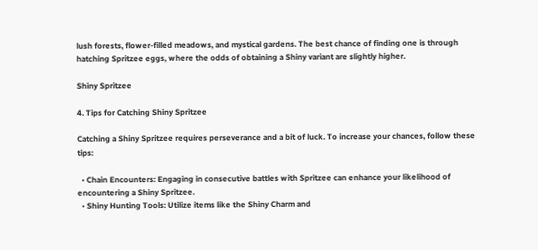lush forests, flower-filled meadows, and mystical gardens. The best chance of finding one is through hatching Spritzee eggs, where the odds of obtaining a Shiny variant are slightly higher.

Shiny Spritzee

4. Tips for Catching Shiny Spritzee

Catching a Shiny Spritzee requires perseverance and a bit of luck. To increase your chances, follow these tips:

  • Chain Encounters: Engaging in consecutive battles with Spritzee can enhance your likelihood of encountering a Shiny Spritzee.
  • Shiny Hunting Tools: Utilize items like the Shiny Charm and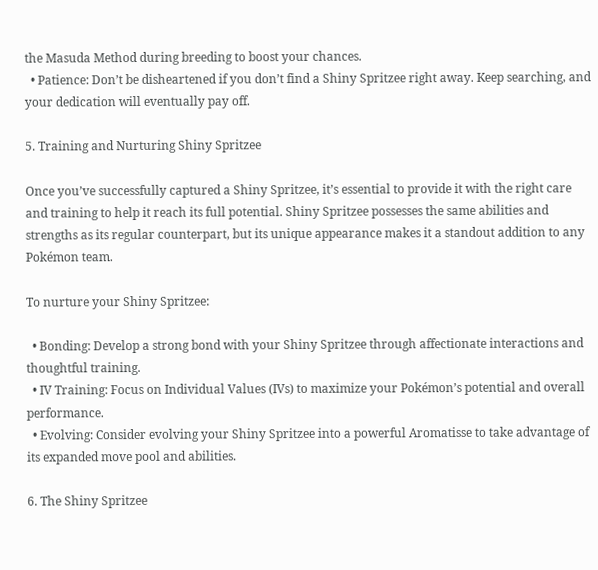the Masuda Method during breeding to boost your chances.
  • Patience: Don’t be disheartened if you don’t find a Shiny Spritzee right away. Keep searching, and your dedication will eventually pay off.

5. Training and Nurturing Shiny Spritzee

Once you’ve successfully captured a Shiny Spritzee, it’s essential to provide it with the right care and training to help it reach its full potential. Shiny Spritzee possesses the same abilities and strengths as its regular counterpart, but its unique appearance makes it a standout addition to any Pokémon team.

To nurture your Shiny Spritzee:

  • Bonding: Develop a strong bond with your Shiny Spritzee through affectionate interactions and thoughtful training.
  • IV Training: Focus on Individual Values (IVs) to maximize your Pokémon’s potential and overall performance.
  • Evolving: Consider evolving your Shiny Spritzee into a powerful Aromatisse to take advantage of its expanded move pool and abilities.

6. The Shiny Spritzee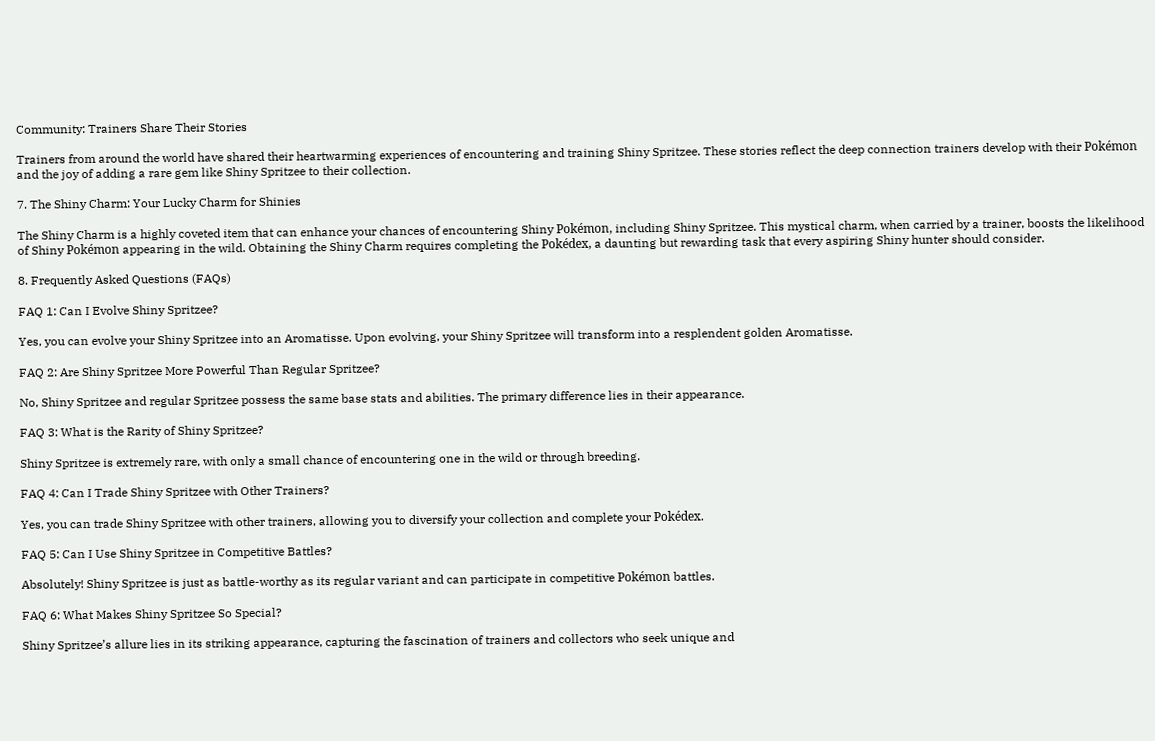Community: Trainers Share Their Stories

Trainers from around the world have shared their heartwarming experiences of encountering and training Shiny Spritzee. These stories reflect the deep connection trainers develop with their Pokémon and the joy of adding a rare gem like Shiny Spritzee to their collection.

7. The Shiny Charm: Your Lucky Charm for Shinies

The Shiny Charm is a highly coveted item that can enhance your chances of encountering Shiny Pokémon, including Shiny Spritzee. This mystical charm, when carried by a trainer, boosts the likelihood of Shiny Pokémon appearing in the wild. Obtaining the Shiny Charm requires completing the Pokédex, a daunting but rewarding task that every aspiring Shiny hunter should consider.

8. Frequently Asked Questions (FAQs)

FAQ 1: Can I Evolve Shiny Spritzee?

Yes, you can evolve your Shiny Spritzee into an Aromatisse. Upon evolving, your Shiny Spritzee will transform into a resplendent golden Aromatisse.

FAQ 2: Are Shiny Spritzee More Powerful Than Regular Spritzee?

No, Shiny Spritzee and regular Spritzee possess the same base stats and abilities. The primary difference lies in their appearance.

FAQ 3: What is the Rarity of Shiny Spritzee?

Shiny Spritzee is extremely rare, with only a small chance of encountering one in the wild or through breeding.

FAQ 4: Can I Trade Shiny Spritzee with Other Trainers?

Yes, you can trade Shiny Spritzee with other trainers, allowing you to diversify your collection and complete your Pokédex.

FAQ 5: Can I Use Shiny Spritzee in Competitive Battles?

Absolutely! Shiny Spritzee is just as battle-worthy as its regular variant and can participate in competitive Pokémon battles.

FAQ 6: What Makes Shiny Spritzee So Special?

Shiny Spritzee’s allure lies in its striking appearance, capturing the fascination of trainers and collectors who seek unique and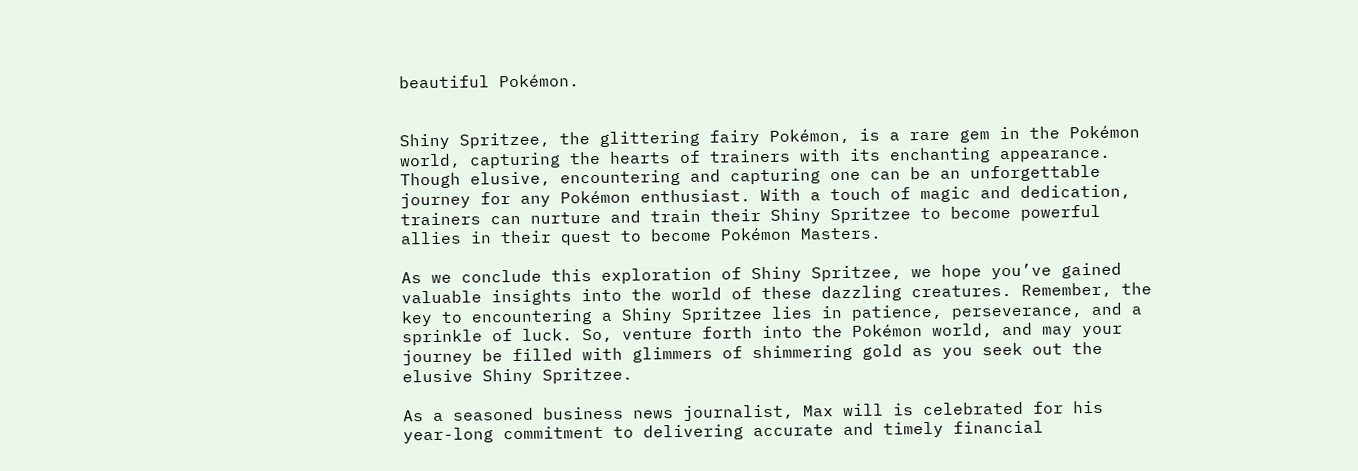beautiful Pokémon.


Shiny Spritzee, the glittering fairy Pokémon, is a rare gem in the Pokémon world, capturing the hearts of trainers with its enchanting appearance. Though elusive, encountering and capturing one can be an unforgettable journey for any Pokémon enthusiast. With a touch of magic and dedication, trainers can nurture and train their Shiny Spritzee to become powerful allies in their quest to become Pokémon Masters.

As we conclude this exploration of Shiny Spritzee, we hope you’ve gained valuable insights into the world of these dazzling creatures. Remember, the key to encountering a Shiny Spritzee lies in patience, perseverance, and a sprinkle of luck. So, venture forth into the Pokémon world, and may your journey be filled with glimmers of shimmering gold as you seek out the elusive Shiny Spritzee.

As a seasoned business news journalist, Max will is celebrated for his year-long commitment to delivering accurate and timely financial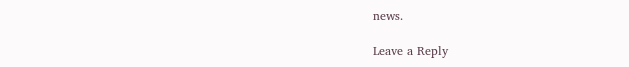news.

Leave a Reply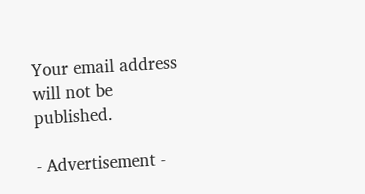Your email address will not be published.

- Advertisement -